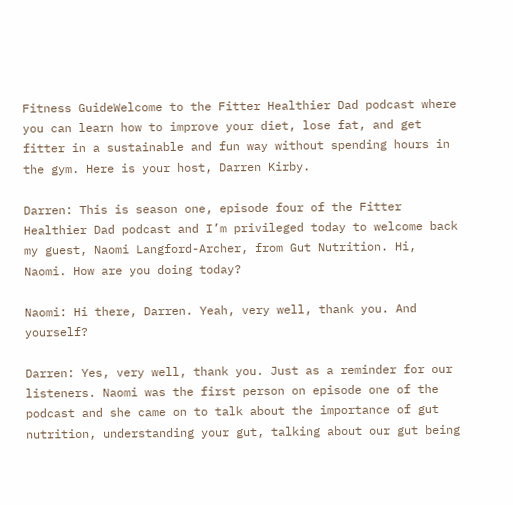Fitness GuideWelcome to the Fitter Healthier Dad podcast where you can learn how to improve your diet, lose fat, and get fitter in a sustainable and fun way without spending hours in the gym. Here is your host, Darren Kirby.

Darren: This is season one, episode four of the Fitter Healthier Dad podcast and I’m privileged today to welcome back my guest, Naomi Langford-Archer, from Gut Nutrition. Hi, Naomi. How are you doing today?

Naomi: Hi there, Darren. Yeah, very well, thank you. And yourself?

Darren: Yes, very well, thank you. Just as a reminder for our listeners. Naomi was the first person on episode one of the podcast and she came on to talk about the importance of gut nutrition, understanding your gut, talking about our gut being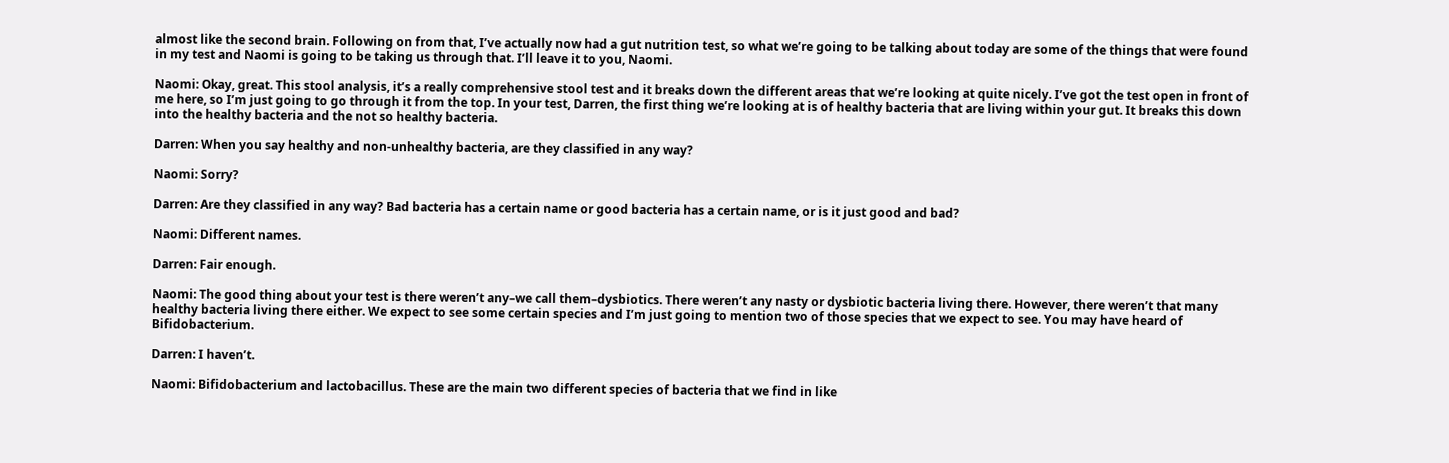almost like the second brain. Following on from that, I’ve actually now had a gut nutrition test, so what we’re going to be talking about today are some of the things that were found in my test and Naomi is going to be taking us through that. I’ll leave it to you, Naomi.

Naomi: Okay, great. This stool analysis, it’s a really comprehensive stool test and it breaks down the different areas that we’re looking at quite nicely. I’ve got the test open in front of me here, so I’m just going to go through it from the top. In your test, Darren, the first thing we’re looking at is of healthy bacteria that are living within your gut. It breaks this down into the healthy bacteria and the not so healthy bacteria.

Darren: When you say healthy and non-unhealthy bacteria, are they classified in any way?

Naomi: Sorry?

Darren: Are they classified in any way? Bad bacteria has a certain name or good bacteria has a certain name, or is it just good and bad?

Naomi: Different names.

Darren: Fair enough.

Naomi: The good thing about your test is there weren’t any–we call them–dysbiotics. There weren’t any nasty or dysbiotic bacteria living there. However, there weren’t that many healthy bacteria living there either. We expect to see some certain species and I’m just going to mention two of those species that we expect to see. You may have heard of Bifidobacterium.

Darren: I haven’t.

Naomi: Bifidobacterium and lactobacillus. These are the main two different species of bacteria that we find in like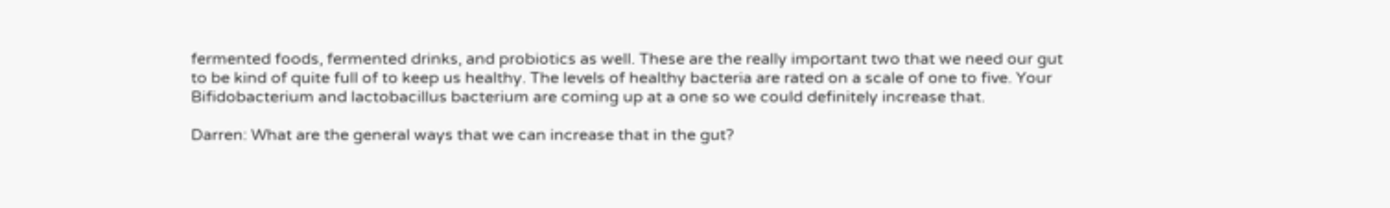fermented foods, fermented drinks, and probiotics as well. These are the really important two that we need our gut to be kind of quite full of to keep us healthy. The levels of healthy bacteria are rated on a scale of one to five. Your Bifidobacterium and lactobacillus bacterium are coming up at a one so we could definitely increase that.

Darren: What are the general ways that we can increase that in the gut?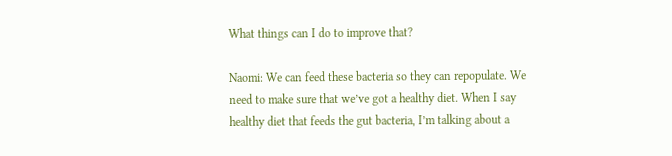What things can I do to improve that?

Naomi: We can feed these bacteria so they can repopulate. We need to make sure that we’ve got a healthy diet. When I say healthy diet that feeds the gut bacteria, I’m talking about a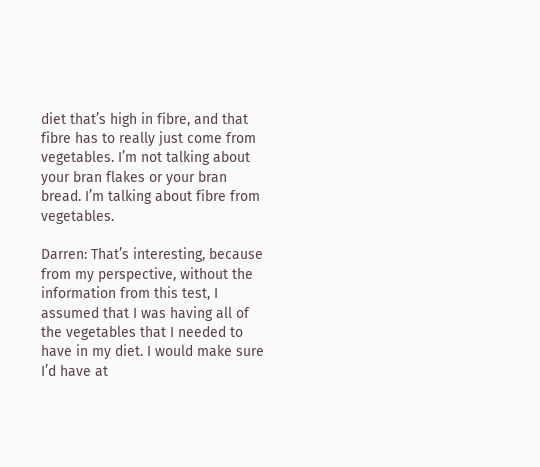diet that’s high in fibre, and that fibre has to really just come from vegetables. I’m not talking about your bran flakes or your bran bread. I’m talking about fibre from vegetables.

Darren: That’s interesting, because from my perspective, without the information from this test, I assumed that I was having all of the vegetables that I needed to have in my diet. I would make sure I’d have at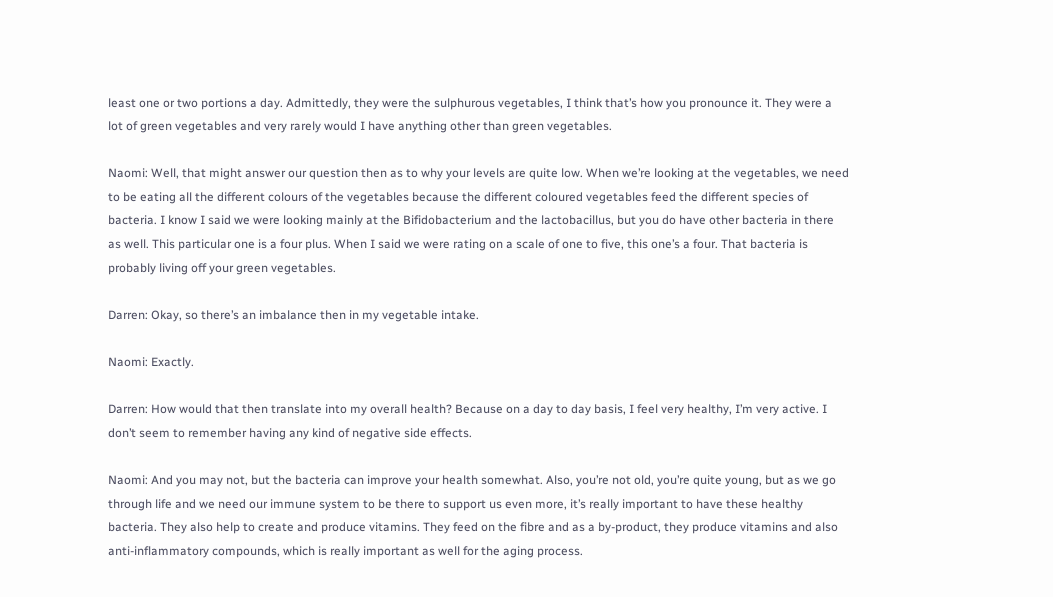least one or two portions a day. Admittedly, they were the sulphurous vegetables, I think that’s how you pronounce it. They were a lot of green vegetables and very rarely would I have anything other than green vegetables.

Naomi: Well, that might answer our question then as to why your levels are quite low. When we’re looking at the vegetables, we need to be eating all the different colours of the vegetables because the different coloured vegetables feed the different species of bacteria. I know I said we were looking mainly at the Bifidobacterium and the lactobacillus, but you do have other bacteria in there as well. This particular one is a four plus. When I said we were rating on a scale of one to five, this one’s a four. That bacteria is probably living off your green vegetables.

Darren: Okay, so there’s an imbalance then in my vegetable intake.

Naomi: Exactly.

Darren: How would that then translate into my overall health? Because on a day to day basis, I feel very healthy, I’m very active. I don’t seem to remember having any kind of negative side effects.

Naomi: And you may not, but the bacteria can improve your health somewhat. Also, you’re not old, you’re quite young, but as we go through life and we need our immune system to be there to support us even more, it’s really important to have these healthy bacteria. They also help to create and produce vitamins. They feed on the fibre and as a by-product, they produce vitamins and also anti-inflammatory compounds, which is really important as well for the aging process.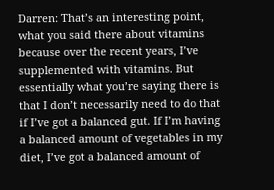Darren: That’s an interesting point, what you said there about vitamins because over the recent years, I’ve supplemented with vitamins. But essentially what you’re saying there is that I don’t necessarily need to do that if I’ve got a balanced gut. If I’m having a balanced amount of vegetables in my diet, I’ve got a balanced amount of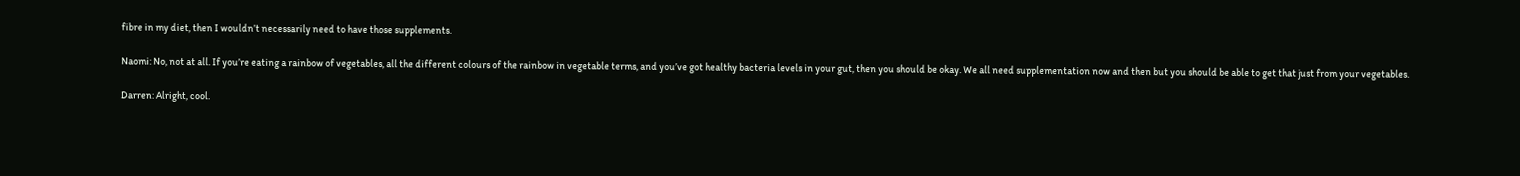fibre in my diet, then I wouldn’t necessarily need to have those supplements.

Naomi: No, not at all. If you’re eating a rainbow of vegetables, all the different colours of the rainbow in vegetable terms, and you’ve got healthy bacteria levels in your gut, then you should be okay. We all need supplementation now and then but you should be able to get that just from your vegetables.

Darren: Alright, cool.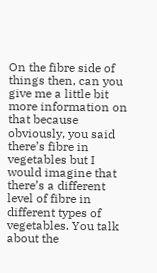On the fibre side of things then, can you give me a little bit more information on that because obviously, you said there’s fibre in vegetables but I would imagine that there’s a different level of fibre in different types of vegetables. You talk about the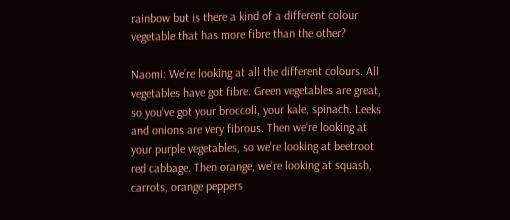rainbow but is there a kind of a different colour vegetable that has more fibre than the other?

Naomi: We’re looking at all the different colours. All vegetables have got fibre. Green vegetables are great, so you’ve got your broccoli, your kale, spinach. Leeks and onions are very fibrous. Then we’re looking at your purple vegetables, so we’re looking at beetroot red cabbage. Then orange, we’re looking at squash, carrots, orange peppers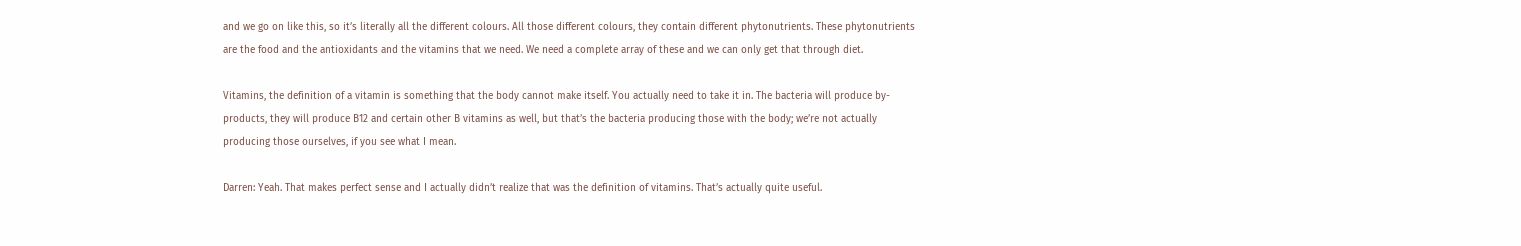and we go on like this, so it’s literally all the different colours. All those different colours, they contain different phytonutrients. These phytonutrients are the food and the antioxidants and the vitamins that we need. We need a complete array of these and we can only get that through diet.

Vitamins, the definition of a vitamin is something that the body cannot make itself. You actually need to take it in. The bacteria will produce by-products, they will produce B12 and certain other B vitamins as well, but that’s the bacteria producing those with the body; we’re not actually producing those ourselves, if you see what I mean.

Darren: Yeah. That makes perfect sense and I actually didn’t realize that was the definition of vitamins. That’s actually quite useful.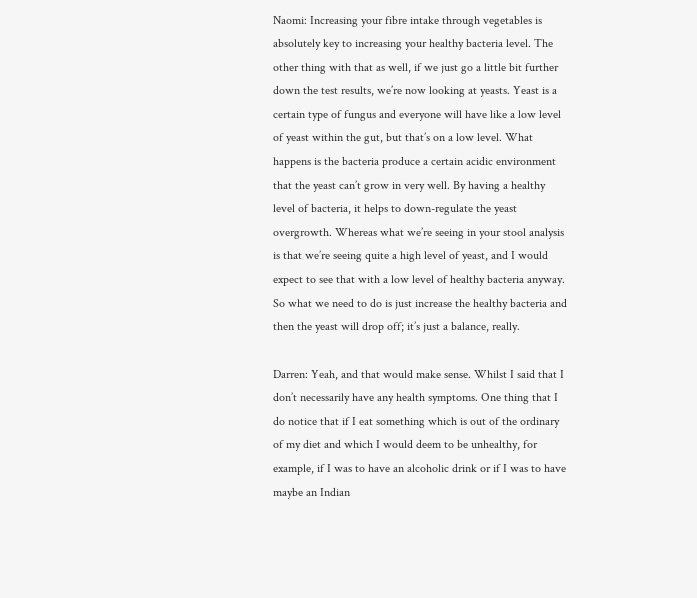Naomi: Increasing your fibre intake through vegetables is absolutely key to increasing your healthy bacteria level. The other thing with that as well, if we just go a little bit further down the test results, we’re now looking at yeasts. Yeast is a certain type of fungus and everyone will have like a low level of yeast within the gut, but that’s on a low level. What happens is the bacteria produce a certain acidic environment that the yeast can’t grow in very well. By having a healthy level of bacteria, it helps to down-regulate the yeast overgrowth. Whereas what we’re seeing in your stool analysis is that we’re seeing quite a high level of yeast, and I would expect to see that with a low level of healthy bacteria anyway. So what we need to do is just increase the healthy bacteria and then the yeast will drop off; it’s just a balance, really.

Darren: Yeah, and that would make sense. Whilst I said that I don’t necessarily have any health symptoms. One thing that I do notice that if I eat something which is out of the ordinary of my diet and which I would deem to be unhealthy, for example, if I was to have an alcoholic drink or if I was to have maybe an Indian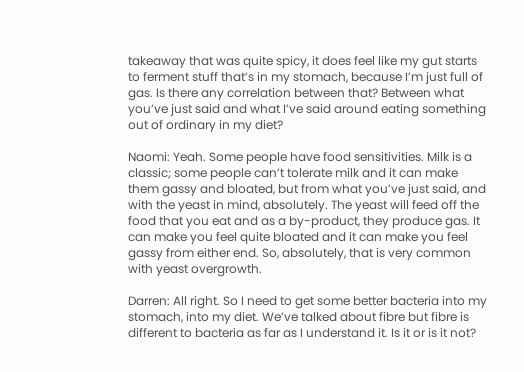takeaway that was quite spicy, it does feel like my gut starts to ferment stuff that’s in my stomach, because I’m just full of gas. Is there any correlation between that? Between what you’ve just said and what I’ve said around eating something out of ordinary in my diet?

Naomi: Yeah. Some people have food sensitivities. Milk is a classic; some people can’t tolerate milk and it can make them gassy and bloated, but from what you’ve just said, and with the yeast in mind, absolutely. The yeast will feed off the food that you eat and as a by-product, they produce gas. It can make you feel quite bloated and it can make you feel gassy from either end. So, absolutely, that is very common with yeast overgrowth.

Darren: All right. So I need to get some better bacteria into my stomach, into my diet. We’ve talked about fibre but fibre is different to bacteria as far as I understand it. Is it or is it not?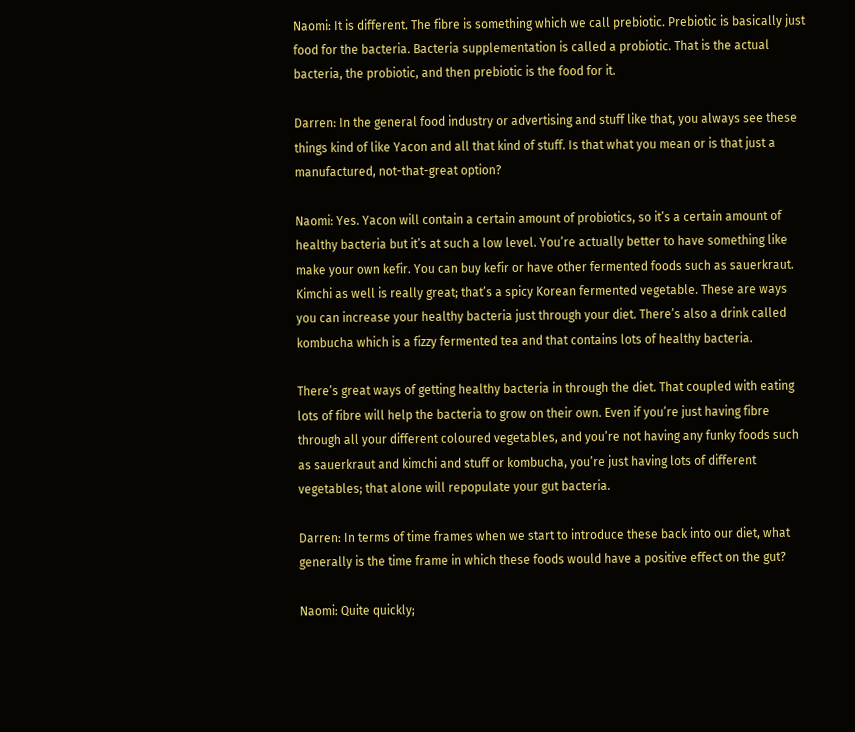Naomi: It is different. The fibre is something which we call prebiotic. Prebiotic is basically just food for the bacteria. Bacteria supplementation is called a probiotic. That is the actual bacteria, the probiotic, and then prebiotic is the food for it.

Darren: In the general food industry or advertising and stuff like that, you always see these things kind of like Yacon and all that kind of stuff. Is that what you mean or is that just a manufactured, not-that-great option?

Naomi: Yes. Yacon will contain a certain amount of probiotics, so it’s a certain amount of healthy bacteria but it’s at such a low level. You’re actually better to have something like make your own kefir. You can buy kefir or have other fermented foods such as sauerkraut. Kimchi as well is really great; that’s a spicy Korean fermented vegetable. These are ways you can increase your healthy bacteria just through your diet. There’s also a drink called kombucha which is a fizzy fermented tea and that contains lots of healthy bacteria.

There’s great ways of getting healthy bacteria in through the diet. That coupled with eating lots of fibre will help the bacteria to grow on their own. Even if you’re just having fibre through all your different coloured vegetables, and you’re not having any funky foods such as sauerkraut and kimchi and stuff or kombucha, you’re just having lots of different vegetables; that alone will repopulate your gut bacteria.

Darren: In terms of time frames when we start to introduce these back into our diet, what generally is the time frame in which these foods would have a positive effect on the gut?

Naomi: Quite quickly;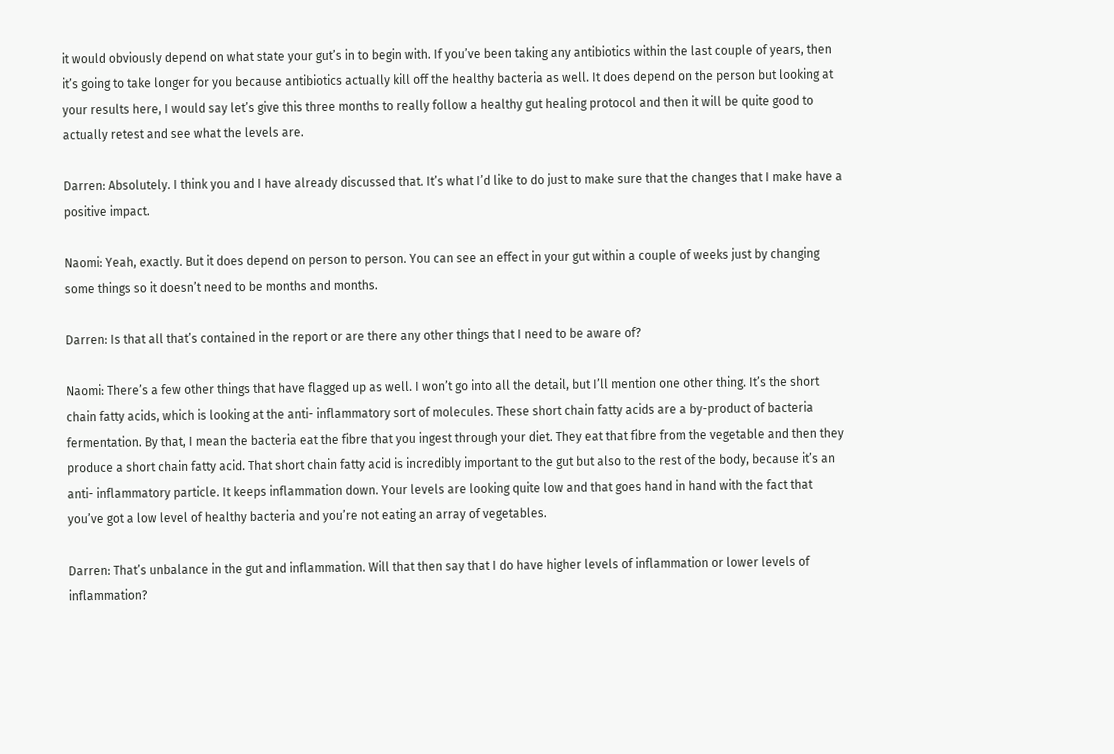it would obviously depend on what state your gut’s in to begin with. If you’ve been taking any antibiotics within the last couple of years, then it’s going to take longer for you because antibiotics actually kill off the healthy bacteria as well. It does depend on the person but looking at your results here, I would say let’s give this three months to really follow a healthy gut healing protocol and then it will be quite good to actually retest and see what the levels are.

Darren: Absolutely. I think you and I have already discussed that. It’s what I’d like to do just to make sure that the changes that I make have a positive impact.

Naomi: Yeah, exactly. But it does depend on person to person. You can see an effect in your gut within a couple of weeks just by changing some things so it doesn’t need to be months and months.

Darren: Is that all that’s contained in the report or are there any other things that I need to be aware of?

Naomi: There’s a few other things that have flagged up as well. I won’t go into all the detail, but I’ll mention one other thing. It’s the short chain fatty acids, which is looking at the anti- inflammatory sort of molecules. These short chain fatty acids are a by-product of bacteria fermentation. By that, I mean the bacteria eat the fibre that you ingest through your diet. They eat that fibre from the vegetable and then they produce a short chain fatty acid. That short chain fatty acid is incredibly important to the gut but also to the rest of the body, because it’s an anti- inflammatory particle. It keeps inflammation down. Your levels are looking quite low and that goes hand in hand with the fact that you’ve got a low level of healthy bacteria and you’re not eating an array of vegetables.

Darren: That’s unbalance in the gut and inflammation. Will that then say that I do have higher levels of inflammation or lower levels of inflammation?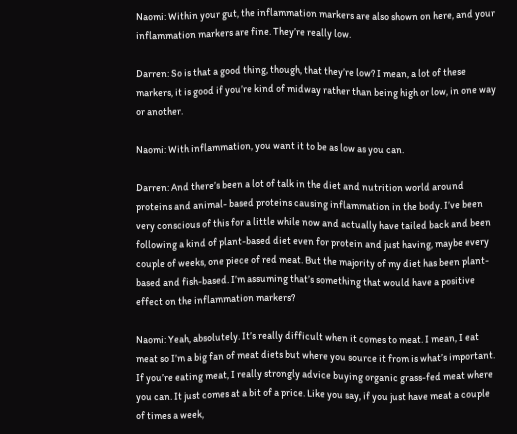Naomi: Within your gut, the inflammation markers are also shown on here, and your inflammation markers are fine. They’re really low.

Darren: So is that a good thing, though, that they’re low? I mean, a lot of these markers, it is good if you’re kind of midway rather than being high or low, in one way or another.

Naomi: With inflammation, you want it to be as low as you can.

Darren: And there’s been a lot of talk in the diet and nutrition world around proteins and animal- based proteins causing inflammation in the body. I’ve been very conscious of this for a little while now and actually have tailed back and been following a kind of plant-based diet even for protein and just having, maybe every couple of weeks, one piece of red meat. But the majority of my diet has been plant-based and fish-based. I’m assuming that’s something that would have a positive effect on the inflammation markers?

Naomi: Yeah, absolutely. It’s really difficult when it comes to meat. I mean, I eat meat so I’m a big fan of meat diets but where you source it from is what’s important. If you’re eating meat, I really strongly advice buying organic grass-fed meat where you can. It just comes at a bit of a price. Like you say, if you just have meat a couple of times a week,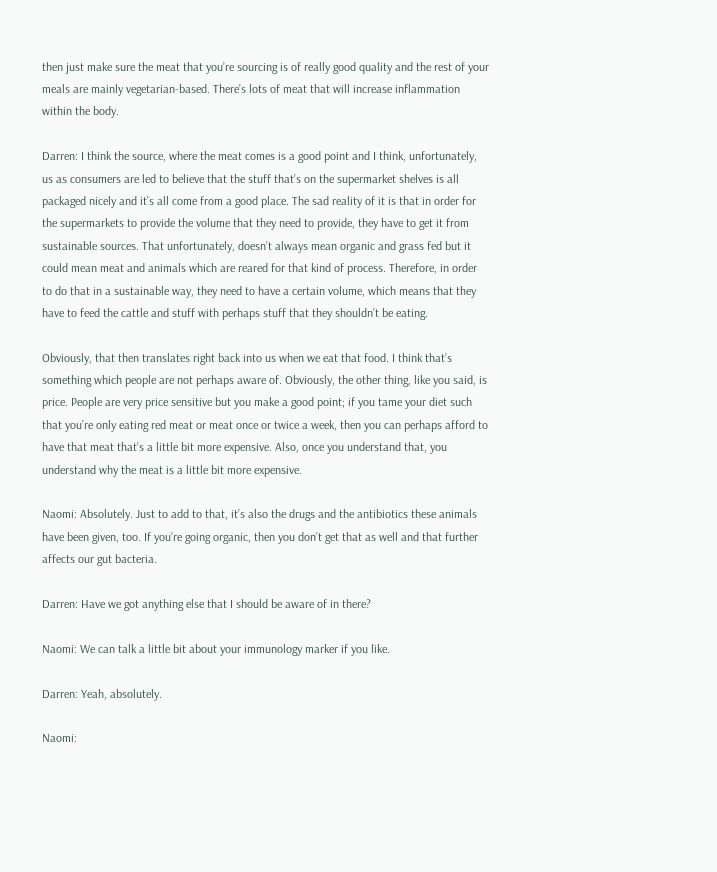then just make sure the meat that you’re sourcing is of really good quality and the rest of your meals are mainly vegetarian-based. There’s lots of meat that will increase inflammation within the body.

Darren: I think the source, where the meat comes is a good point and I think, unfortunately, us as consumers are led to believe that the stuff that’s on the supermarket shelves is all packaged nicely and it’s all come from a good place. The sad reality of it is that in order for the supermarkets to provide the volume that they need to provide, they have to get it from sustainable sources. That unfortunately, doesn’t always mean organic and grass fed but it could mean meat and animals which are reared for that kind of process. Therefore, in order to do that in a sustainable way, they need to have a certain volume, which means that they have to feed the cattle and stuff with perhaps stuff that they shouldn’t be eating.

Obviously, that then translates right back into us when we eat that food. I think that’s something which people are not perhaps aware of. Obviously, the other thing, like you said, is price. People are very price sensitive but you make a good point; if you tame your diet such that you’re only eating red meat or meat once or twice a week, then you can perhaps afford to have that meat that’s a little bit more expensive. Also, once you understand that, you understand why the meat is a little bit more expensive.

Naomi: Absolutely. Just to add to that, it’s also the drugs and the antibiotics these animals have been given, too. If you’re going organic, then you don’t get that as well and that further affects our gut bacteria.

Darren: Have we got anything else that I should be aware of in there?

Naomi: We can talk a little bit about your immunology marker if you like.

Darren: Yeah, absolutely.

Naomi: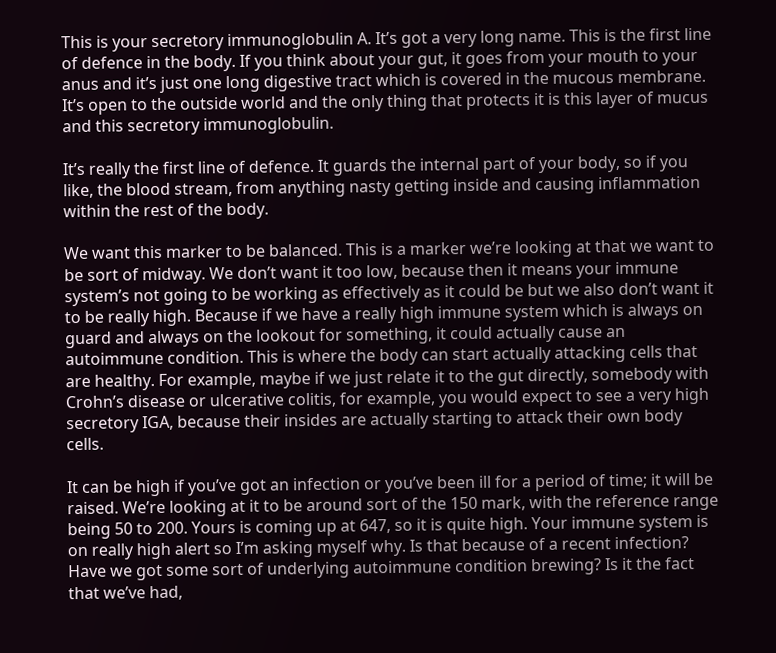This is your secretory immunoglobulin A. It’s got a very long name. This is the first line of defence in the body. If you think about your gut, it goes from your mouth to your anus and it’s just one long digestive tract which is covered in the mucous membrane. It’s open to the outside world and the only thing that protects it is this layer of mucus and this secretory immunoglobulin.

It’s really the first line of defence. It guards the internal part of your body, so if you like, the blood stream, from anything nasty getting inside and causing inflammation within the rest of the body.

We want this marker to be balanced. This is a marker we’re looking at that we want to be sort of midway. We don’t want it too low, because then it means your immune system’s not going to be working as effectively as it could be but we also don’t want it to be really high. Because if we have a really high immune system which is always on guard and always on the lookout for something, it could actually cause an autoimmune condition. This is where the body can start actually attacking cells that are healthy. For example, maybe if we just relate it to the gut directly, somebody with Crohn’s disease or ulcerative colitis, for example, you would expect to see a very high secretory IGA, because their insides are actually starting to attack their own body cells.

It can be high if you’ve got an infection or you’ve been ill for a period of time; it will be raised. We’re looking at it to be around sort of the 150 mark, with the reference range being 50 to 200. Yours is coming up at 647, so it is quite high. Your immune system is on really high alert so I’m asking myself why. Is that because of a recent infection? Have we got some sort of underlying autoimmune condition brewing? Is it the fact that we’ve had,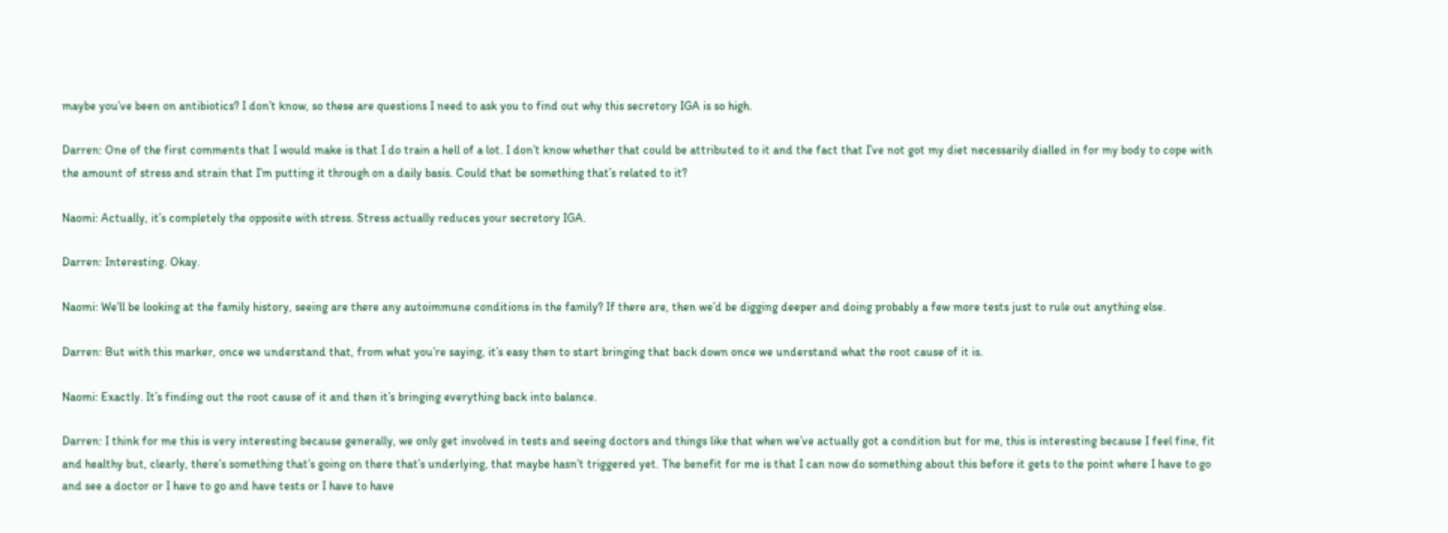maybe you’ve been on antibiotics? I don’t know, so these are questions I need to ask you to find out why this secretory IGA is so high.

Darren: One of the first comments that I would make is that I do train a hell of a lot. I don’t know whether that could be attributed to it and the fact that I’ve not got my diet necessarily dialled in for my body to cope with the amount of stress and strain that I’m putting it through on a daily basis. Could that be something that’s related to it?

Naomi: Actually, it’s completely the opposite with stress. Stress actually reduces your secretory IGA.

Darren: Interesting. Okay.

Naomi: We’ll be looking at the family history, seeing are there any autoimmune conditions in the family? If there are, then we’d be digging deeper and doing probably a few more tests just to rule out anything else.

Darren: But with this marker, once we understand that, from what you’re saying, it’s easy then to start bringing that back down once we understand what the root cause of it is.

Naomi: Exactly. It’s finding out the root cause of it and then it’s bringing everything back into balance.

Darren: I think for me this is very interesting because generally, we only get involved in tests and seeing doctors and things like that when we’ve actually got a condition but for me, this is interesting because I feel fine, fit and healthy but, clearly, there’s something that’s going on there that’s underlying, that maybe hasn’t triggered yet. The benefit for me is that I can now do something about this before it gets to the point where I have to go and see a doctor or I have to go and have tests or I have to have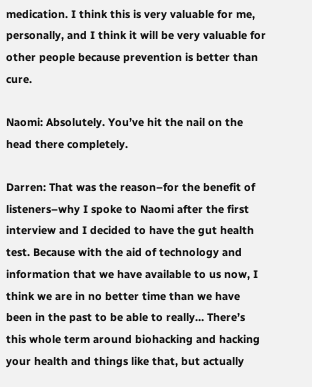medication. I think this is very valuable for me, personally, and I think it will be very valuable for other people because prevention is better than cure.

Naomi: Absolutely. You’ve hit the nail on the head there completely.

Darren: That was the reason–for the benefit of listeners–why I spoke to Naomi after the first interview and I decided to have the gut health test. Because with the aid of technology and information that we have available to us now, I think we are in no better time than we have been in the past to be able to really… There’s this whole term around biohacking and hacking your health and things like that, but actually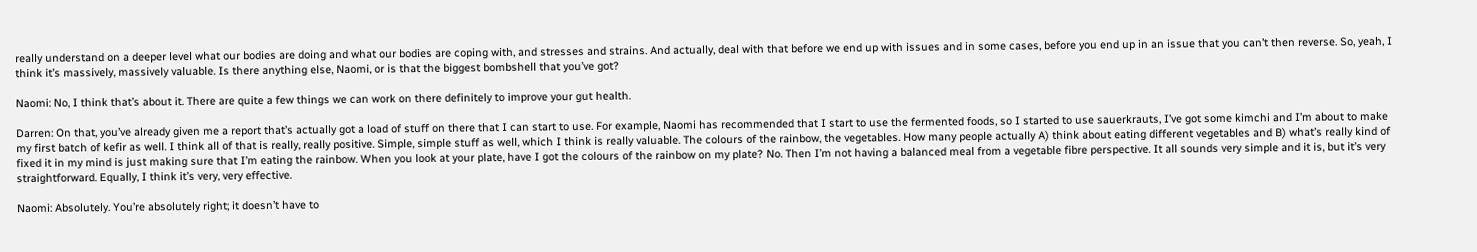really understand on a deeper level what our bodies are doing and what our bodies are coping with, and stresses and strains. And actually, deal with that before we end up with issues and in some cases, before you end up in an issue that you can’t then reverse. So, yeah, I think it’s massively, massively valuable. Is there anything else, Naomi, or is that the biggest bombshell that you’ve got?

Naomi: No, I think that’s about it. There are quite a few things we can work on there definitely to improve your gut health.

Darren: On that, you’ve already given me a report that’s actually got a load of stuff on there that I can start to use. For example, Naomi has recommended that I start to use the fermented foods, so I started to use sauerkrauts, I’ve got some kimchi and I’m about to make my first batch of kefir as well. I think all of that is really, really positive. Simple, simple stuff as well, which I think is really valuable. The colours of the rainbow, the vegetables. How many people actually A) think about eating different vegetables and B) what’s really kind of fixed it in my mind is just making sure that I’m eating the rainbow. When you look at your plate, have I got the colours of the rainbow on my plate? No. Then I’m not having a balanced meal from a vegetable fibre perspective. It all sounds very simple and it is, but it’s very straightforward. Equally, I think it’s very, very effective.

Naomi: Absolutely. You’re absolutely right; it doesn’t have to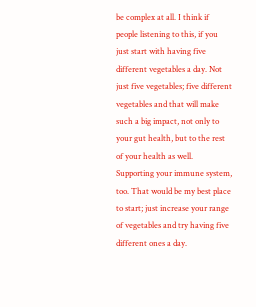be complex at all. I think if people listening to this, if you just start with having five different vegetables a day. Not just five vegetables; five different vegetables and that will make such a big impact, not only to your gut health, but to the rest of your health as well. Supporting your immune system, too. That would be my best place to start; just increase your range of vegetables and try having five different ones a day.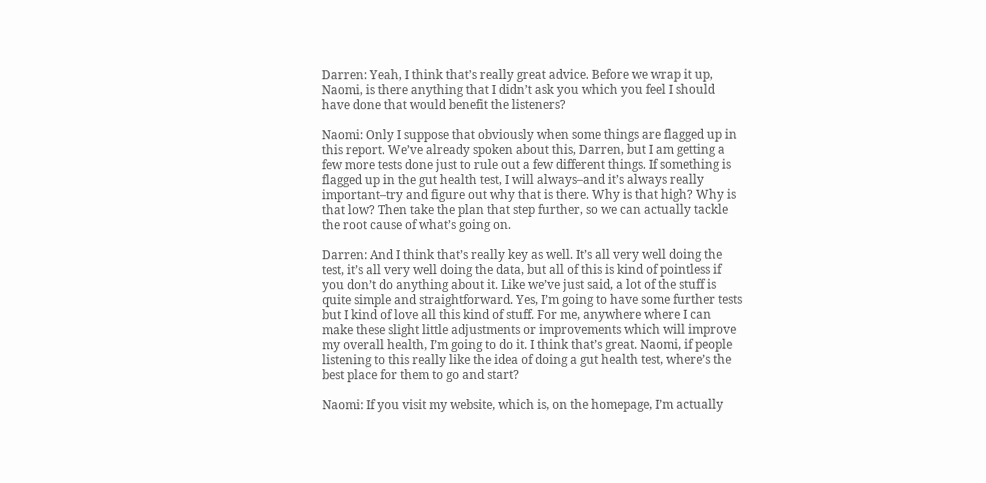Darren: Yeah, I think that’s really great advice. Before we wrap it up, Naomi, is there anything that I didn’t ask you which you feel I should have done that would benefit the listeners?

Naomi: Only I suppose that obviously when some things are flagged up in this report. We’ve already spoken about this, Darren, but I am getting a few more tests done just to rule out a few different things. If something is flagged up in the gut health test, I will always–and it’s always really important–try and figure out why that is there. Why is that high? Why is that low? Then take the plan that step further, so we can actually tackle the root cause of what’s going on.

Darren: And I think that’s really key as well. It’s all very well doing the test, it’s all very well doing the data, but all of this is kind of pointless if you don’t do anything about it. Like we’ve just said, a lot of the stuff is quite simple and straightforward. Yes, I’m going to have some further tests but I kind of love all this kind of stuff. For me, anywhere where I can make these slight little adjustments or improvements which will improve my overall health, I’m going to do it. I think that’s great. Naomi, if people listening to this really like the idea of doing a gut health test, where’s the best place for them to go and start?

Naomi: If you visit my website, which is, on the homepage, I’m actually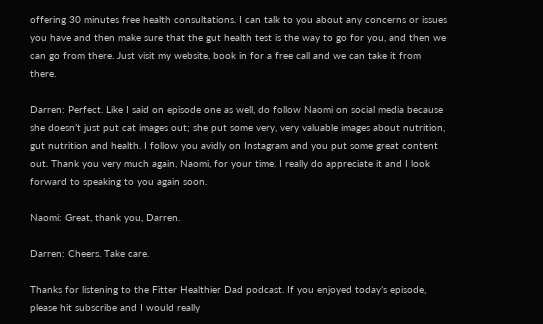offering 30 minutes free health consultations. I can talk to you about any concerns or issues you have and then make sure that the gut health test is the way to go for you, and then we can go from there. Just visit my website, book in for a free call and we can take it from there.

Darren: Perfect. Like I said on episode one as well, do follow Naomi on social media because she doesn’t just put cat images out; she put some very, very valuable images about nutrition, gut nutrition and health. I follow you avidly on Instagram and you put some great content out. Thank you very much again, Naomi, for your time. I really do appreciate it and I look forward to speaking to you again soon.

Naomi: Great, thank you, Darren.

Darren: Cheers. Take care.

Thanks for listening to the Fitter Healthier Dad podcast. If you enjoyed today’s episode, please hit subscribe and I would really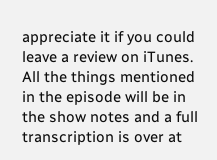appreciate it if you could leave a review on iTunes. All the things mentioned in the episode will be in the show notes and a full transcription is over at